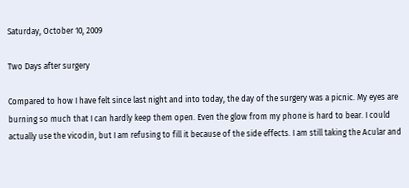Saturday, October 10, 2009

Two Days after surgery

Compared to how I have felt since last night and into today, the day of the surgery was a picnic. My eyes are burning so much that I can hardly keep them open. Even the glow from my phone is hard to bear. I could actually use the vicodin, but I am refusing to fill it because of the side effects. I am still taking the Acular and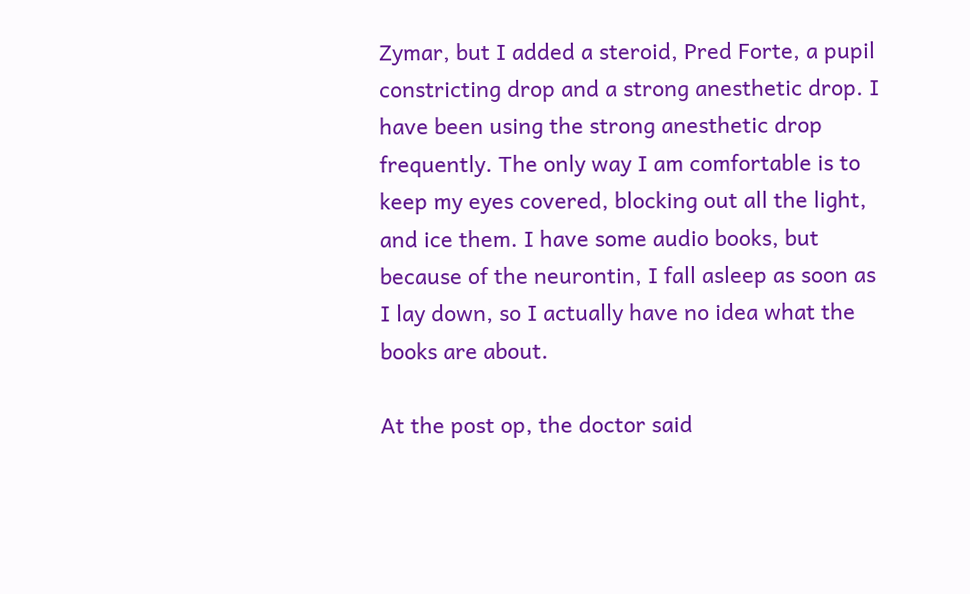Zymar, but I added a steroid, Pred Forte, a pupil constricting drop and a strong anesthetic drop. I have been using the strong anesthetic drop frequently. The only way I am comfortable is to keep my eyes covered, blocking out all the light, and ice them. I have some audio books, but because of the neurontin, I fall asleep as soon as I lay down, so I actually have no idea what the books are about.

At the post op, the doctor said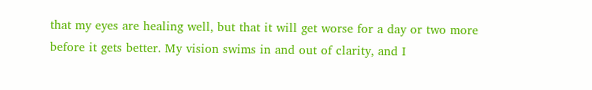that my eyes are healing well, but that it will get worse for a day or two more before it gets better. My vision swims in and out of clarity, and I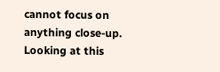cannot focus on anything close-up. Looking at this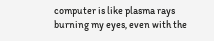computer is like plasma rays burning my eyes, even with the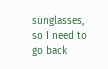sunglasses, so I need to go back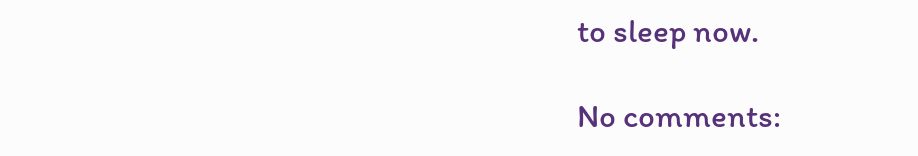to sleep now.

No comments: